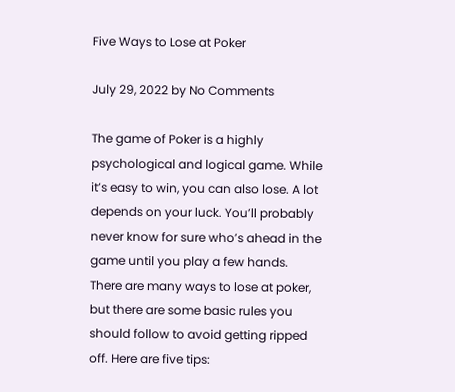Five Ways to Lose at Poker

July 29, 2022 by No Comments

The game of Poker is a highly psychological and logical game. While it’s easy to win, you can also lose. A lot depends on your luck. You’ll probably never know for sure who’s ahead in the game until you play a few hands. There are many ways to lose at poker, but there are some basic rules you should follow to avoid getting ripped off. Here are five tips: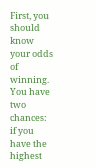First, you should know your odds of winning. You have two chances: if you have the highest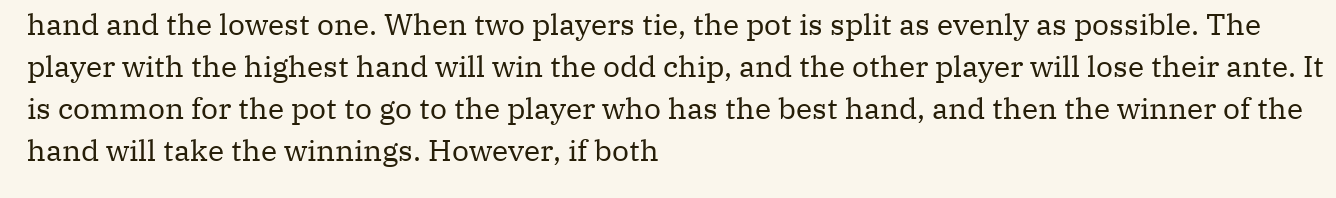hand and the lowest one. When two players tie, the pot is split as evenly as possible. The player with the highest hand will win the odd chip, and the other player will lose their ante. It is common for the pot to go to the player who has the best hand, and then the winner of the hand will take the winnings. However, if both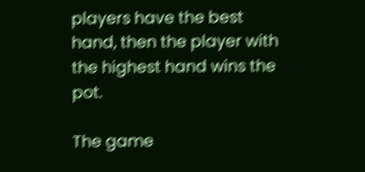players have the best hand, then the player with the highest hand wins the pot.

The game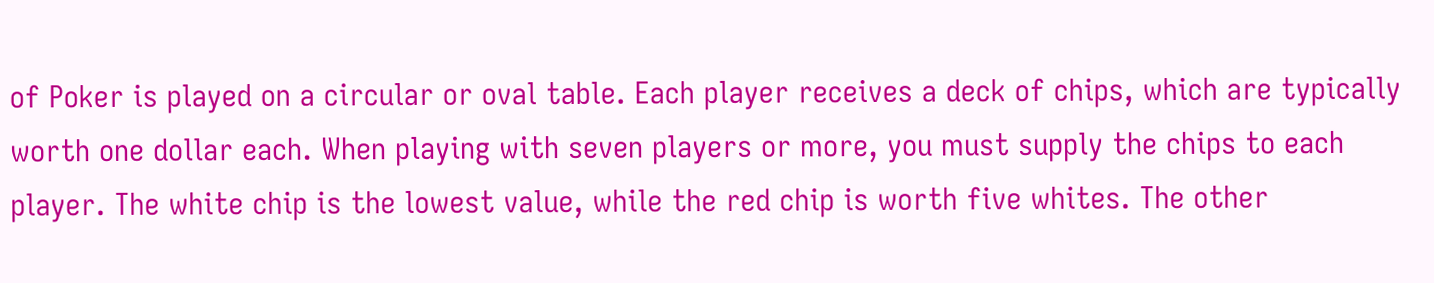of Poker is played on a circular or oval table. Each player receives a deck of chips, which are typically worth one dollar each. When playing with seven players or more, you must supply the chips to each player. The white chip is the lowest value, while the red chip is worth five whites. The other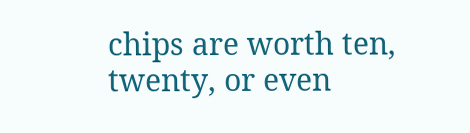chips are worth ten, twenty, or even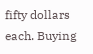fifty dollars each. Buying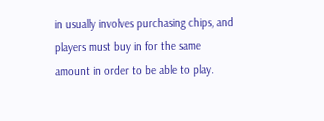in usually involves purchasing chips, and players must buy in for the same amount in order to be able to play.